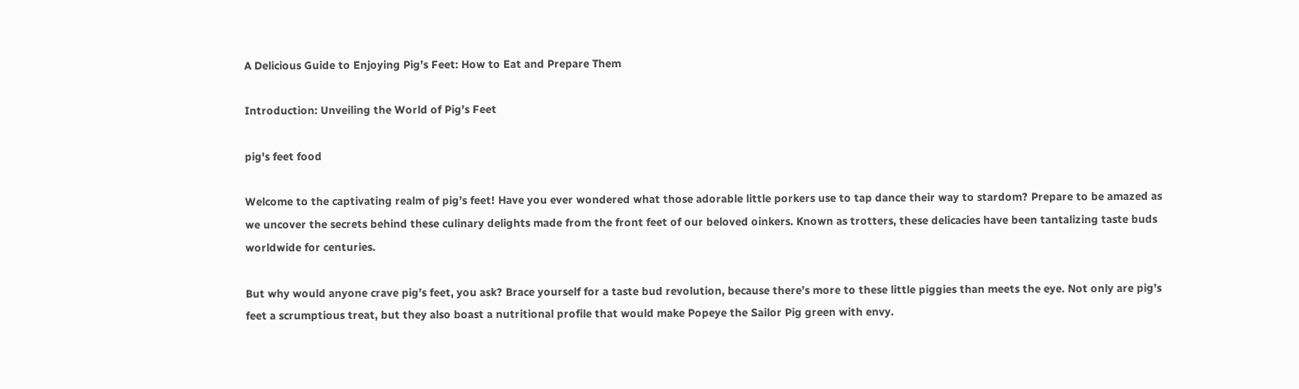A Delicious Guide to Enjoying Pig’s Feet: How to Eat and Prepare Them

Introduction: Unveiling the World of Pig’s Feet

pig's feet food

Welcome to the captivating realm of pig’s feet! Have you ever wondered what those adorable little porkers use to tap dance their way to stardom? Prepare to be amazed as we uncover the secrets behind these culinary delights made from the front feet of our beloved oinkers. Known as trotters, these delicacies have been tantalizing taste buds worldwide for centuries.

But why would anyone crave pig’s feet, you ask? Brace yourself for a taste bud revolution, because there’s more to these little piggies than meets the eye. Not only are pig’s feet a scrumptious treat, but they also boast a nutritional profile that would make Popeye the Sailor Pig green with envy.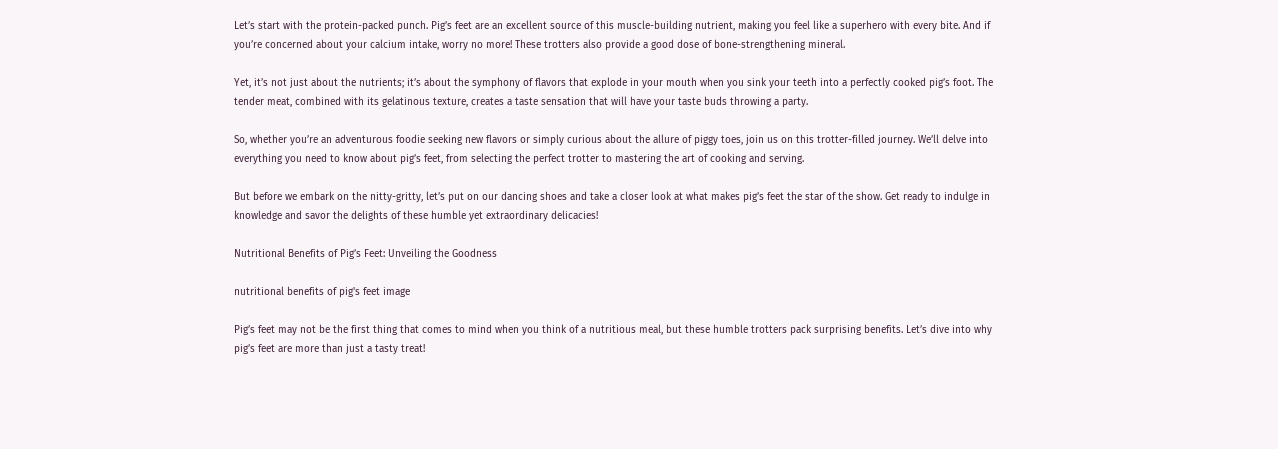Let’s start with the protein-packed punch. Pig’s feet are an excellent source of this muscle-building nutrient, making you feel like a superhero with every bite. And if you’re concerned about your calcium intake, worry no more! These trotters also provide a good dose of bone-strengthening mineral.

Yet, it’s not just about the nutrients; it’s about the symphony of flavors that explode in your mouth when you sink your teeth into a perfectly cooked pig’s foot. The tender meat, combined with its gelatinous texture, creates a taste sensation that will have your taste buds throwing a party.

So, whether you’re an adventurous foodie seeking new flavors or simply curious about the allure of piggy toes, join us on this trotter-filled journey. We’ll delve into everything you need to know about pig’s feet, from selecting the perfect trotter to mastering the art of cooking and serving.

But before we embark on the nitty-gritty, let’s put on our dancing shoes and take a closer look at what makes pig’s feet the star of the show. Get ready to indulge in knowledge and savor the delights of these humble yet extraordinary delicacies!

Nutritional Benefits of Pig’s Feet: Unveiling the Goodness

nutritional benefits of pig's feet image

Pig’s feet may not be the first thing that comes to mind when you think of a nutritious meal, but these humble trotters pack surprising benefits. Let’s dive into why pig’s feet are more than just a tasty treat!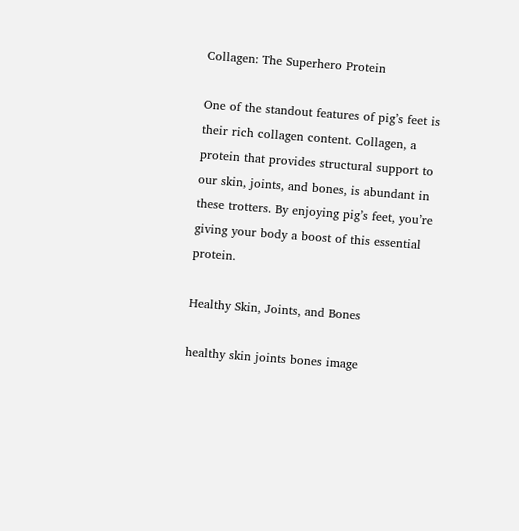Collagen: The Superhero Protein

One of the standout features of pig’s feet is their rich collagen content. Collagen, a protein that provides structural support to our skin, joints, and bones, is abundant in these trotters. By enjoying pig’s feet, you’re giving your body a boost of this essential protein.

Healthy Skin, Joints, and Bones

healthy skin joints bones image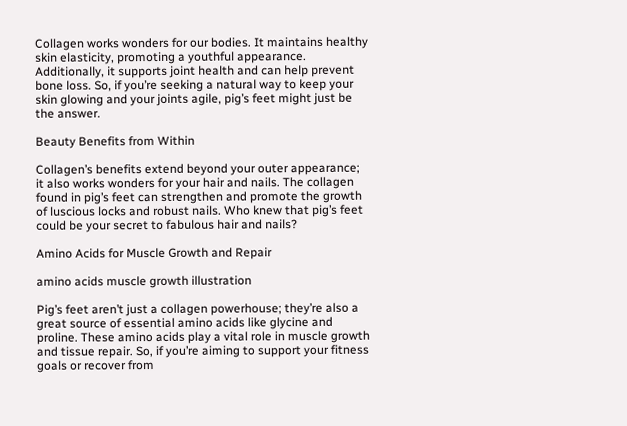Collagen works wonders for our bodies. It maintains healthy skin elasticity, promoting a youthful appearance. Additionally, it supports joint health and can help prevent bone loss. So, if you’re seeking a natural way to keep your skin glowing and your joints agile, pig’s feet might just be the answer.

Beauty Benefits from Within

Collagen’s benefits extend beyond your outer appearance; it also works wonders for your hair and nails. The collagen found in pig’s feet can strengthen and promote the growth of luscious locks and robust nails. Who knew that pig’s feet could be your secret to fabulous hair and nails?

Amino Acids for Muscle Growth and Repair

amino acids muscle growth illustration

Pig’s feet aren’t just a collagen powerhouse; they’re also a great source of essential amino acids like glycine and proline. These amino acids play a vital role in muscle growth and tissue repair. So, if you’re aiming to support your fitness goals or recover from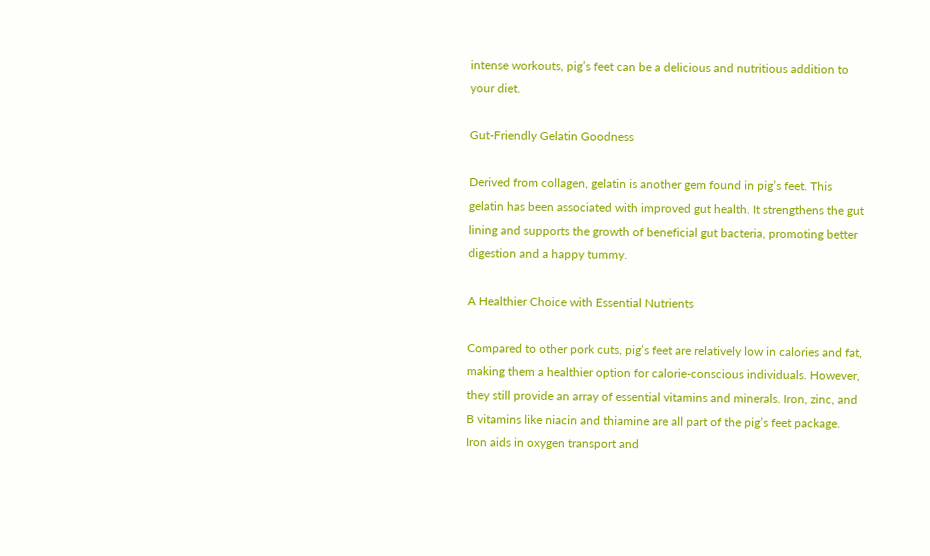intense workouts, pig’s feet can be a delicious and nutritious addition to your diet.

Gut-Friendly Gelatin Goodness

Derived from collagen, gelatin is another gem found in pig’s feet. This gelatin has been associated with improved gut health. It strengthens the gut lining and supports the growth of beneficial gut bacteria, promoting better digestion and a happy tummy.

A Healthier Choice with Essential Nutrients

Compared to other pork cuts, pig’s feet are relatively low in calories and fat, making them a healthier option for calorie-conscious individuals. However, they still provide an array of essential vitamins and minerals. Iron, zinc, and B vitamins like niacin and thiamine are all part of the pig’s feet package. Iron aids in oxygen transport and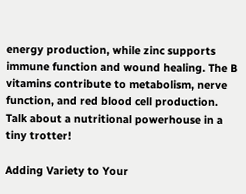energy production, while zinc supports immune function and wound healing. The B vitamins contribute to metabolism, nerve function, and red blood cell production. Talk about a nutritional powerhouse in a tiny trotter!

Adding Variety to Your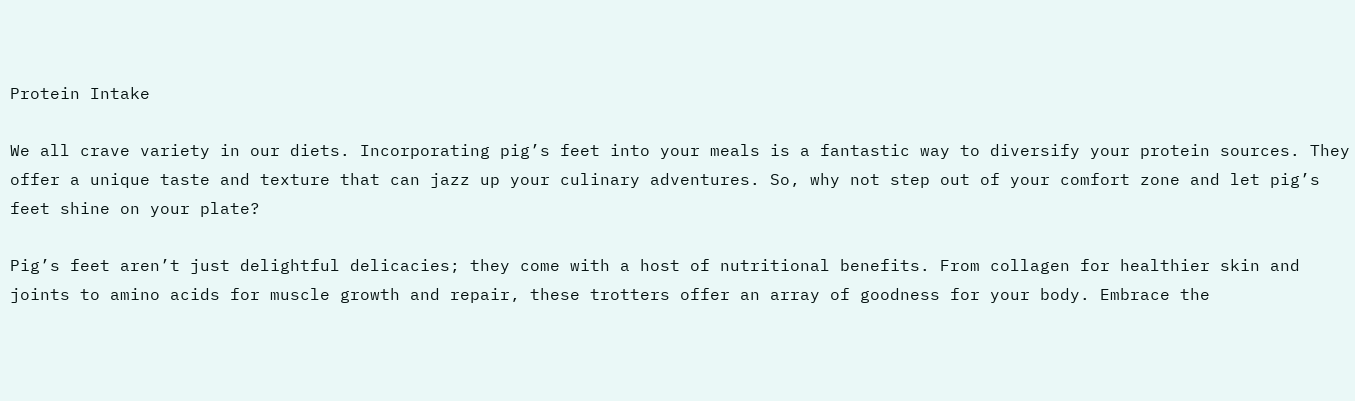Protein Intake

We all crave variety in our diets. Incorporating pig’s feet into your meals is a fantastic way to diversify your protein sources. They offer a unique taste and texture that can jazz up your culinary adventures. So, why not step out of your comfort zone and let pig’s feet shine on your plate?

Pig’s feet aren’t just delightful delicacies; they come with a host of nutritional benefits. From collagen for healthier skin and joints to amino acids for muscle growth and repair, these trotters offer an array of goodness for your body. Embrace the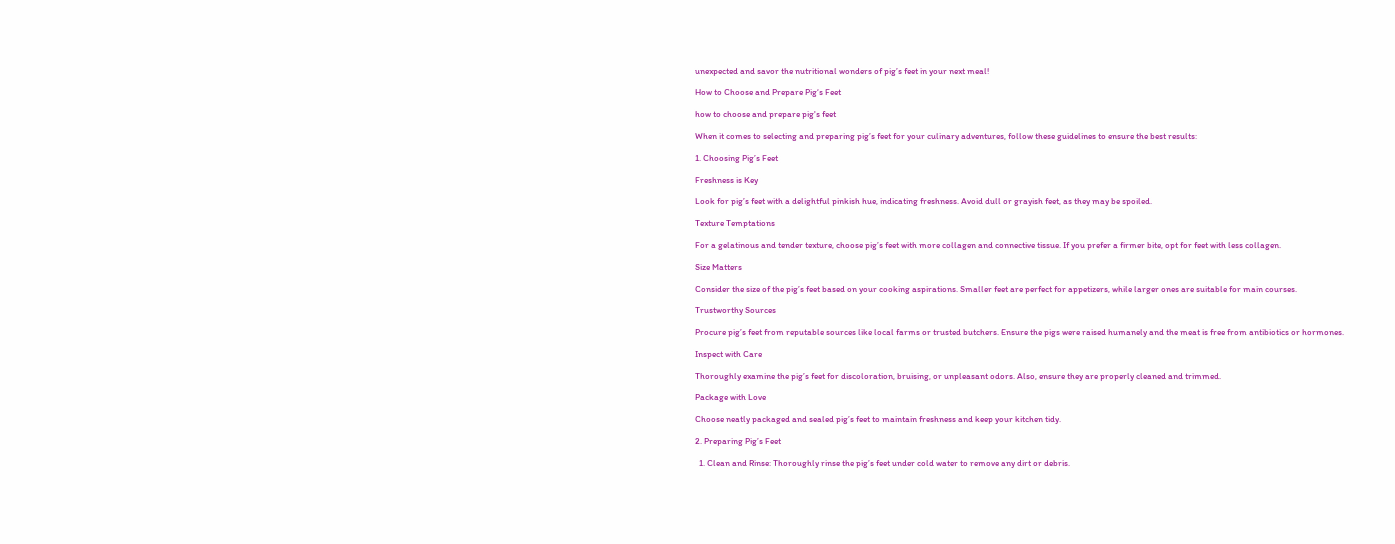unexpected and savor the nutritional wonders of pig’s feet in your next meal!

How to Choose and Prepare Pig‘s Feet

how to choose and prepare pig's feet

When it comes to selecting and preparing pig’s feet for your culinary adventures, follow these guidelines to ensure the best results:

1. Choosing Pig’s Feet

Freshness is Key

Look for pig’s feet with a delightful pinkish hue, indicating freshness. Avoid dull or grayish feet, as they may be spoiled.

Texture Temptations

For a gelatinous and tender texture, choose pig’s feet with more collagen and connective tissue. If you prefer a firmer bite, opt for feet with less collagen.

Size Matters

Consider the size of the pig’s feet based on your cooking aspirations. Smaller feet are perfect for appetizers, while larger ones are suitable for main courses.

Trustworthy Sources

Procure pig’s feet from reputable sources like local farms or trusted butchers. Ensure the pigs were raised humanely and the meat is free from antibiotics or hormones.

Inspect with Care

Thoroughly examine the pig’s feet for discoloration, bruising, or unpleasant odors. Also, ensure they are properly cleaned and trimmed.

Package with Love

Choose neatly packaged and sealed pig’s feet to maintain freshness and keep your kitchen tidy.

2. Preparing Pig’s Feet

  1. Clean and Rinse: Thoroughly rinse the pig’s feet under cold water to remove any dirt or debris.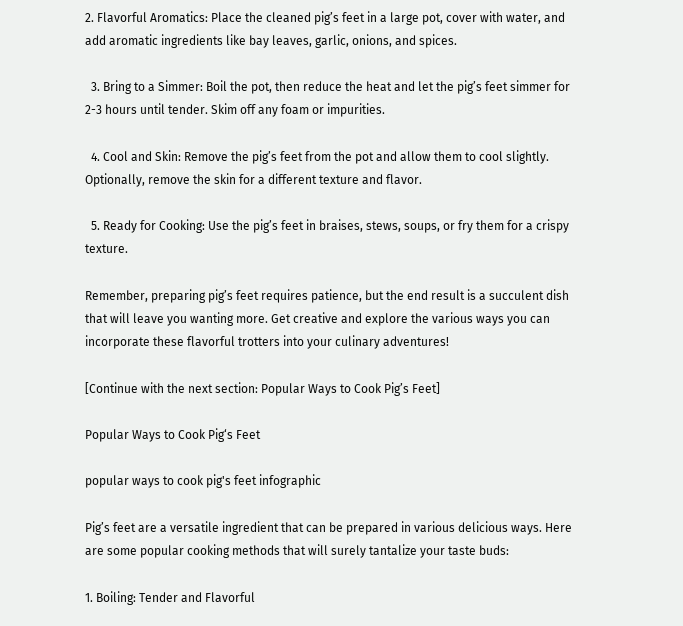2. Flavorful Aromatics: Place the cleaned pig’s feet in a large pot, cover with water, and add aromatic ingredients like bay leaves, garlic, onions, and spices.

  3. Bring to a Simmer: Boil the pot, then reduce the heat and let the pig’s feet simmer for 2-3 hours until tender. Skim off any foam or impurities.

  4. Cool and Skin: Remove the pig’s feet from the pot and allow them to cool slightly. Optionally, remove the skin for a different texture and flavor.

  5. Ready for Cooking: Use the pig’s feet in braises, stews, soups, or fry them for a crispy texture.

Remember, preparing pig’s feet requires patience, but the end result is a succulent dish that will leave you wanting more. Get creative and explore the various ways you can incorporate these flavorful trotters into your culinary adventures!

[Continue with the next section: Popular Ways to Cook Pig’s Feet]

Popular Ways to Cook Pig‘s Feet

popular ways to cook pig's feet infographic

Pig’s feet are a versatile ingredient that can be prepared in various delicious ways. Here are some popular cooking methods that will surely tantalize your taste buds:

1. Boiling: Tender and Flavorful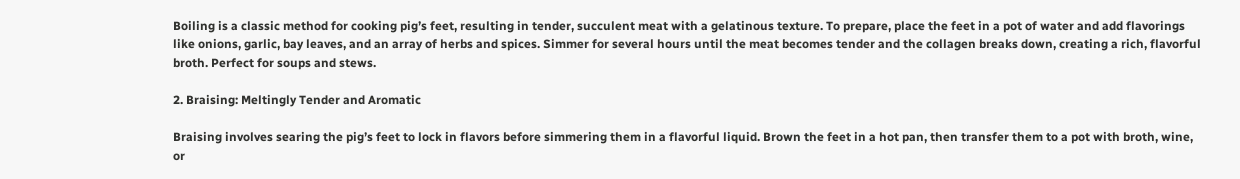Boiling is a classic method for cooking pig’s feet, resulting in tender, succulent meat with a gelatinous texture. To prepare, place the feet in a pot of water and add flavorings like onions, garlic, bay leaves, and an array of herbs and spices. Simmer for several hours until the meat becomes tender and the collagen breaks down, creating a rich, flavorful broth. Perfect for soups and stews.

2. Braising: Meltingly Tender and Aromatic

Braising involves searing the pig’s feet to lock in flavors before simmering them in a flavorful liquid. Brown the feet in a hot pan, then transfer them to a pot with broth, wine, or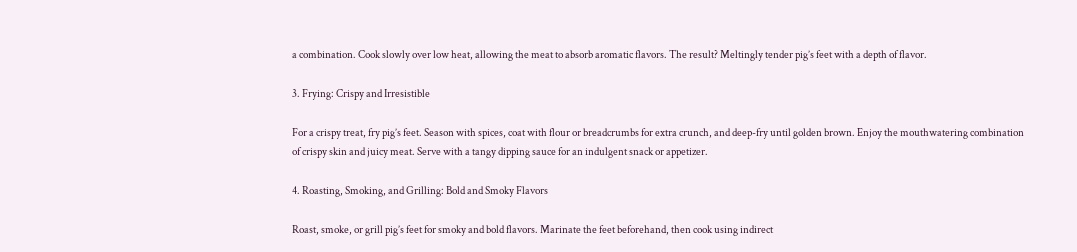a combination. Cook slowly over low heat, allowing the meat to absorb aromatic flavors. The result? Meltingly tender pig’s feet with a depth of flavor.

3. Frying: Crispy and Irresistible

For a crispy treat, fry pig’s feet. Season with spices, coat with flour or breadcrumbs for extra crunch, and deep-fry until golden brown. Enjoy the mouthwatering combination of crispy skin and juicy meat. Serve with a tangy dipping sauce for an indulgent snack or appetizer.

4. Roasting, Smoking, and Grilling: Bold and Smoky Flavors

Roast, smoke, or grill pig’s feet for smoky and bold flavors. Marinate the feet beforehand, then cook using indirect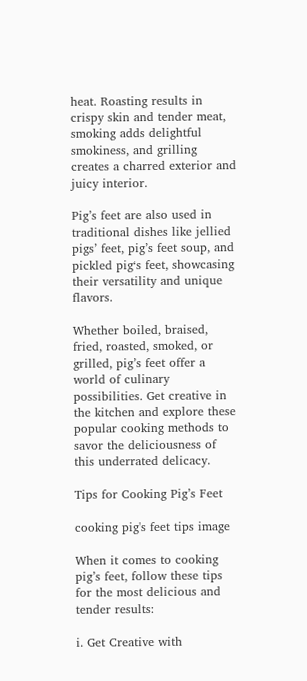heat. Roasting results in crispy skin and tender meat, smoking adds delightful smokiness, and grilling creates a charred exterior and juicy interior.

Pig’s feet are also used in traditional dishes like jellied pigs’ feet, pig’s feet soup, and pickled pig‘s feet, showcasing their versatility and unique flavors.

Whether boiled, braised, fried, roasted, smoked, or grilled, pig’s feet offer a world of culinary possibilities. Get creative in the kitchen and explore these popular cooking methods to savor the deliciousness of this underrated delicacy.

Tips for Cooking Pig’s Feet

cooking pig's feet tips image

When it comes to cooking pig’s feet, follow these tips for the most delicious and tender results:

i. Get Creative with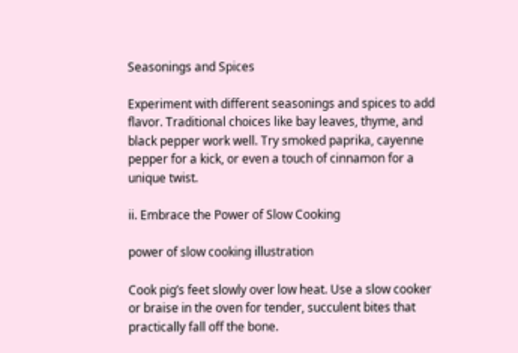Seasonings and Spices

Experiment with different seasonings and spices to add flavor. Traditional choices like bay leaves, thyme, and black pepper work well. Try smoked paprika, cayenne pepper for a kick, or even a touch of cinnamon for a unique twist.

ii. Embrace the Power of Slow Cooking

power of slow cooking illustration

Cook pig’s feet slowly over low heat. Use a slow cooker or braise in the oven for tender, succulent bites that practically fall off the bone.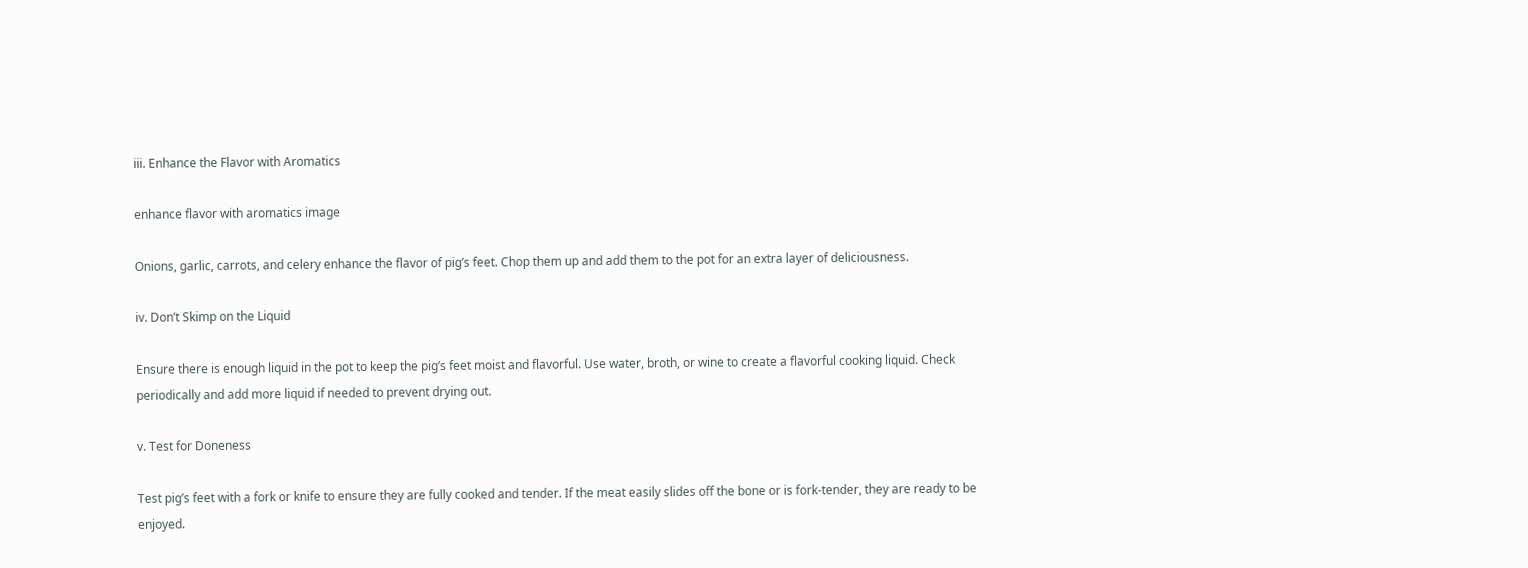iii. Enhance the Flavor with Aromatics

enhance flavor with aromatics image

Onions, garlic, carrots, and celery enhance the flavor of pig’s feet. Chop them up and add them to the pot for an extra layer of deliciousness.

iv. Don’t Skimp on the Liquid

Ensure there is enough liquid in the pot to keep the pig’s feet moist and flavorful. Use water, broth, or wine to create a flavorful cooking liquid. Check periodically and add more liquid if needed to prevent drying out.

v. Test for Doneness

Test pig’s feet with a fork or knife to ensure they are fully cooked and tender. If the meat easily slides off the bone or is fork-tender, they are ready to be enjoyed.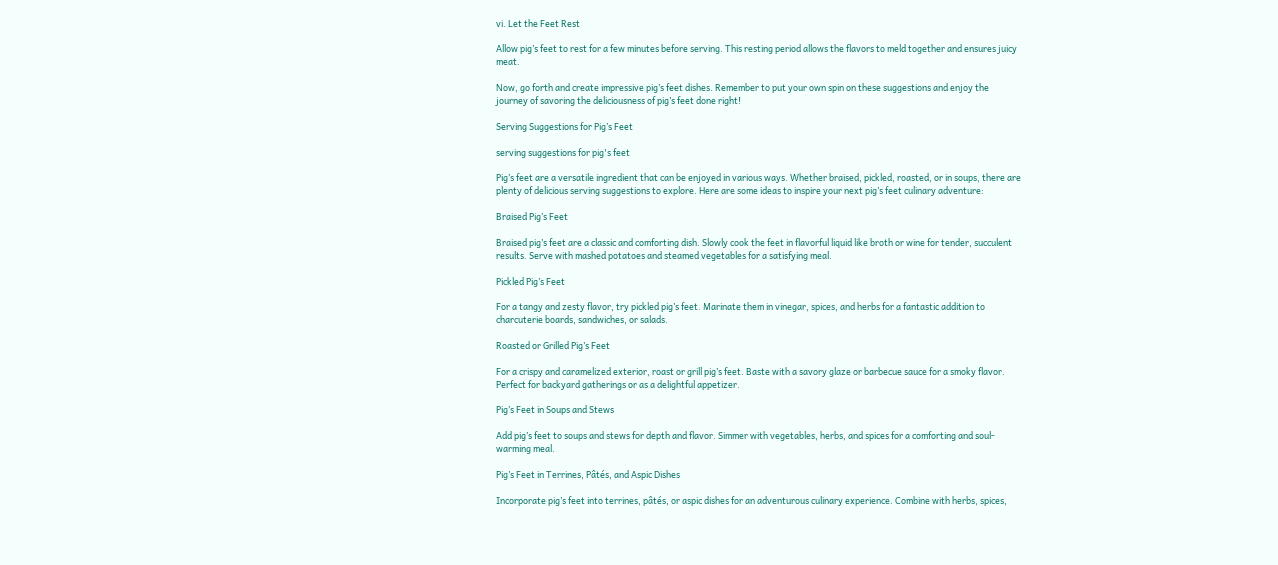vi. Let the Feet Rest

Allow pig’s feet to rest for a few minutes before serving. This resting period allows the flavors to meld together and ensures juicy meat.

Now, go forth and create impressive pig’s feet dishes. Remember to put your own spin on these suggestions and enjoy the journey of savoring the deliciousness of pig’s feet done right!

Serving Suggestions for Pig’s Feet

serving suggestions for pig's feet

Pig’s feet are a versatile ingredient that can be enjoyed in various ways. Whether braised, pickled, roasted, or in soups, there are plenty of delicious serving suggestions to explore. Here are some ideas to inspire your next pig’s feet culinary adventure:

Braised Pig’s Feet

Braised pig’s feet are a classic and comforting dish. Slowly cook the feet in flavorful liquid like broth or wine for tender, succulent results. Serve with mashed potatoes and steamed vegetables for a satisfying meal.

Pickled Pig’s Feet

For a tangy and zesty flavor, try pickled pig’s feet. Marinate them in vinegar, spices, and herbs for a fantastic addition to charcuterie boards, sandwiches, or salads.

Roasted or Grilled Pig’s Feet

For a crispy and caramelized exterior, roast or grill pig’s feet. Baste with a savory glaze or barbecue sauce for a smoky flavor. Perfect for backyard gatherings or as a delightful appetizer.

Pig’s Feet in Soups and Stews

Add pig’s feet to soups and stews for depth and flavor. Simmer with vegetables, herbs, and spices for a comforting and soul-warming meal.

Pig’s Feet in Terrines, Pâtés, and Aspic Dishes

Incorporate pig’s feet into terrines, pâtés, or aspic dishes for an adventurous culinary experience. Combine with herbs, spices,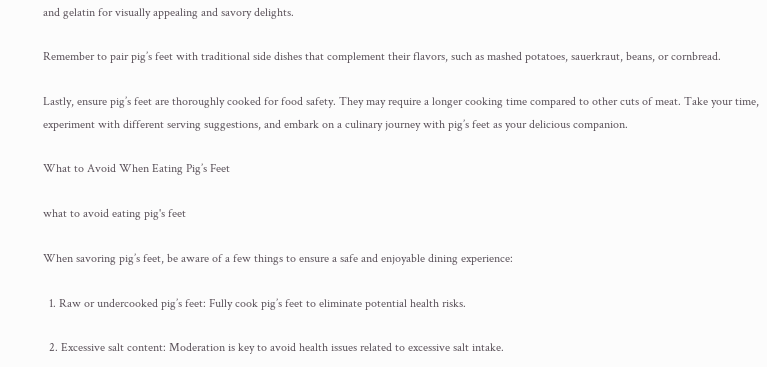and gelatin for visually appealing and savory delights.

Remember to pair pig’s feet with traditional side dishes that complement their flavors, such as mashed potatoes, sauerkraut, beans, or cornbread.

Lastly, ensure pig’s feet are thoroughly cooked for food safety. They may require a longer cooking time compared to other cuts of meat. Take your time, experiment with different serving suggestions, and embark on a culinary journey with pig’s feet as your delicious companion.

What to Avoid When Eating Pig’s Feet

what to avoid eating pig's feet

When savoring pig’s feet, be aware of a few things to ensure a safe and enjoyable dining experience:

  1. Raw or undercooked pig’s feet: Fully cook pig’s feet to eliminate potential health risks.

  2. Excessive salt content: Moderation is key to avoid health issues related to excessive salt intake.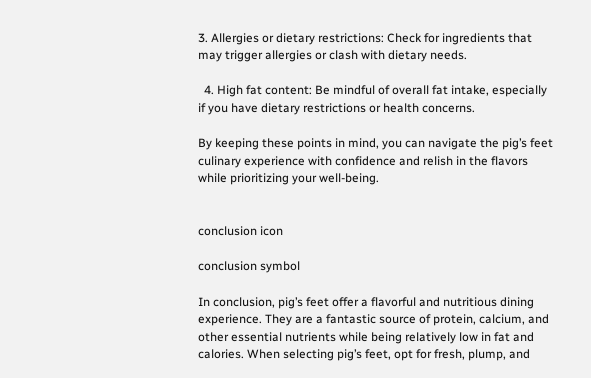3. Allergies or dietary restrictions: Check for ingredients that may trigger allergies or clash with dietary needs.

  4. High fat content: Be mindful of overall fat intake, especially if you have dietary restrictions or health concerns.

By keeping these points in mind, you can navigate the pig’s feet culinary experience with confidence and relish in the flavors while prioritizing your well-being.


conclusion icon

conclusion symbol

In conclusion, pig’s feet offer a flavorful and nutritious dining experience. They are a fantastic source of protein, calcium, and other essential nutrients while being relatively low in fat and calories. When selecting pig’s feet, opt for fresh, plump, and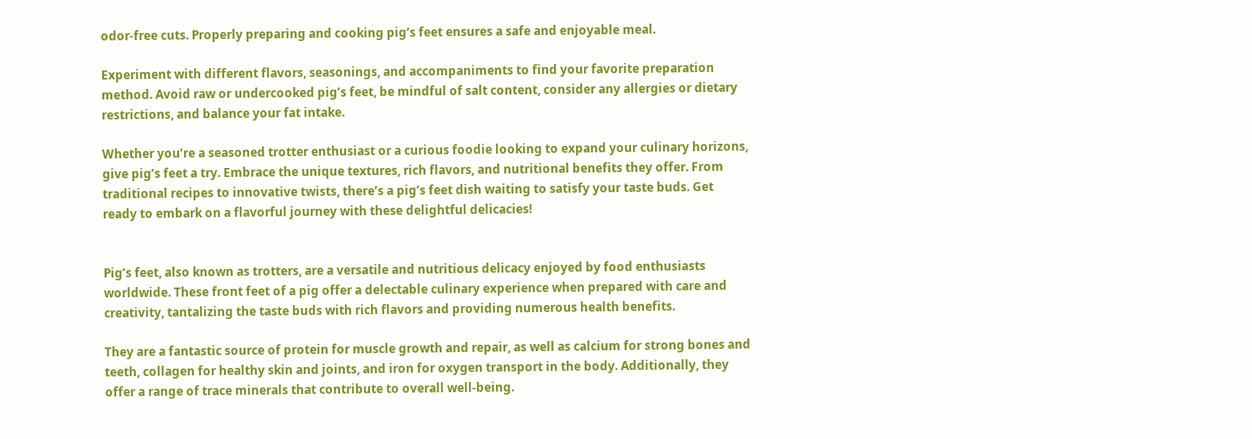odor-free cuts. Properly preparing and cooking pig‘s feet ensures a safe and enjoyable meal.

Experiment with different flavors, seasonings, and accompaniments to find your favorite preparation method. Avoid raw or undercooked pig’s feet, be mindful of salt content, consider any allergies or dietary restrictions, and balance your fat intake.

Whether you’re a seasoned trotter enthusiast or a curious foodie looking to expand your culinary horizons, give pig’s feet a try. Embrace the unique textures, rich flavors, and nutritional benefits they offer. From traditional recipes to innovative twists, there’s a pig’s feet dish waiting to satisfy your taste buds. Get ready to embark on a flavorful journey with these delightful delicacies!


Pig’s feet, also known as trotters, are a versatile and nutritious delicacy enjoyed by food enthusiasts worldwide. These front feet of a pig offer a delectable culinary experience when prepared with care and creativity, tantalizing the taste buds with rich flavors and providing numerous health benefits.

They are a fantastic source of protein for muscle growth and repair, as well as calcium for strong bones and teeth, collagen for healthy skin and joints, and iron for oxygen transport in the body. Additionally, they offer a range of trace minerals that contribute to overall well-being.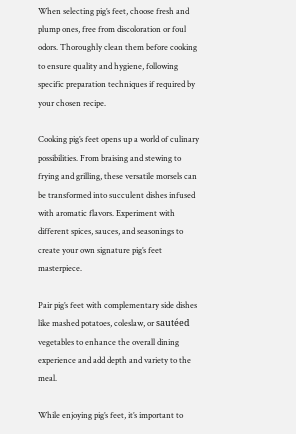When selecting pig’s feet, choose fresh and plump ones, free from discoloration or foul odors. Thoroughly clean them before cooking to ensure quality and hygiene, following specific preparation techniques if required by your chosen recipe.

Cooking pig’s feet opens up a world of culinary possibilities. From braising and stewing to frying and grilling, these versatile morsels can be transformed into succulent dishes infused with aromatic flavors. Experiment with different spices, sauces, and seasonings to create your own signature pig’s feet masterpiece.

Pair pig’s feet with complementary side dishes like mashed potatoes, coleslaw, or sautéed vegetables to enhance the overall dining experience and add depth and variety to the meal.

While enjoying pig’s feet, it’s important to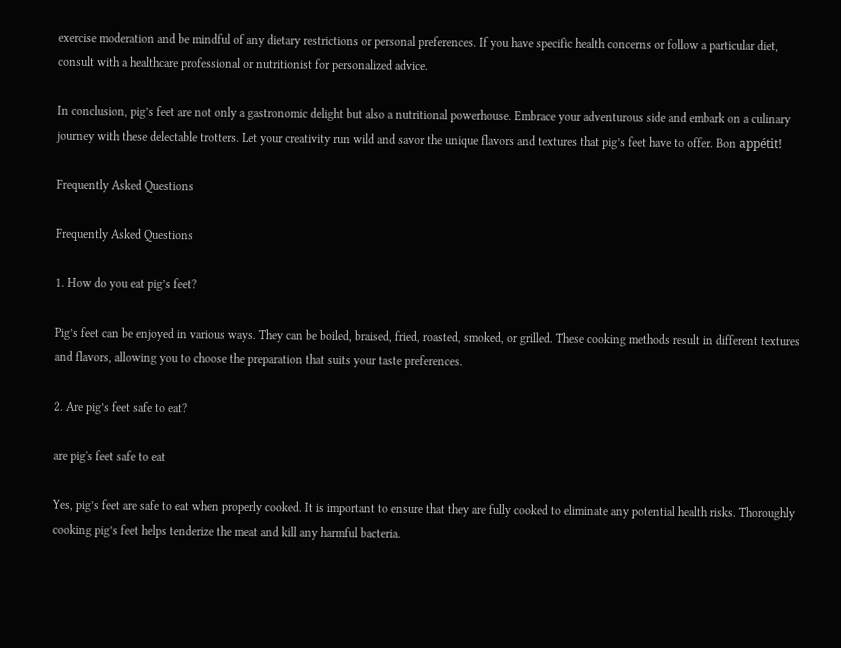exercise moderation and be mindful of any dietary restrictions or personal preferences. If you have specific health concerns or follow a particular diet, consult with a healthcare professional or nutritionist for personalized advice.

In conclusion, pig’s feet are not only a gastronomic delight but also a nutritional powerhouse. Embrace your adventurous side and embark on a culinary journey with these delectable trotters. Let your creativity run wild and savor the unique flavors and textures that pig’s feet have to offer. Bon appétit!

Frequently Asked Questions

Frequently Asked Questions

1. How do you eat pig’s feet?

Pig’s feet can be enjoyed in various ways. They can be boiled, braised, fried, roasted, smoked, or grilled. These cooking methods result in different textures and flavors, allowing you to choose the preparation that suits your taste preferences.

2. Are pig’s feet safe to eat?

are pig's feet safe to eat

Yes, pig’s feet are safe to eat when properly cooked. It is important to ensure that they are fully cooked to eliminate any potential health risks. Thoroughly cooking pig’s feet helps tenderize the meat and kill any harmful bacteria.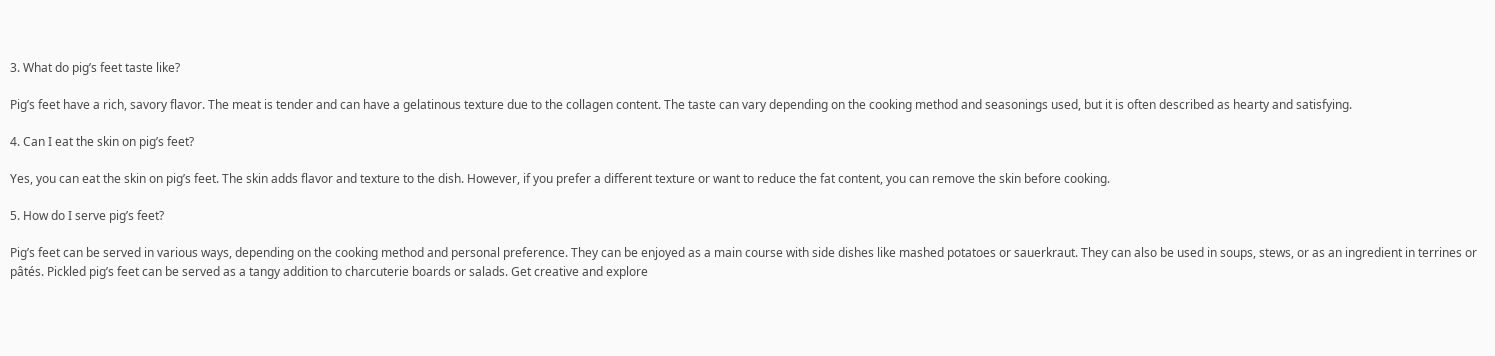3. What do pig’s feet taste like?

Pig’s feet have a rich, savory flavor. The meat is tender and can have a gelatinous texture due to the collagen content. The taste can vary depending on the cooking method and seasonings used, but it is often described as hearty and satisfying.

4. Can I eat the skin on pig’s feet?

Yes, you can eat the skin on pig’s feet. The skin adds flavor and texture to the dish. However, if you prefer a different texture or want to reduce the fat content, you can remove the skin before cooking.

5. How do I serve pig’s feet?

Pig’s feet can be served in various ways, depending on the cooking method and personal preference. They can be enjoyed as a main course with side dishes like mashed potatoes or sauerkraut. They can also be used in soups, stews, or as an ingredient in terrines or pâtés. Pickled pig’s feet can be served as a tangy addition to charcuterie boards or salads. Get creative and explore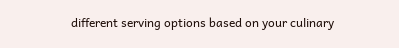different serving options based on your culinary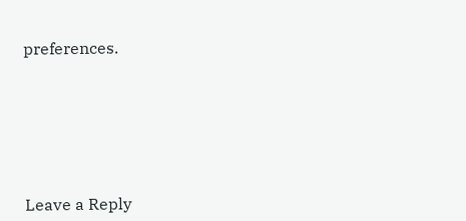preferences.






Leave a Reply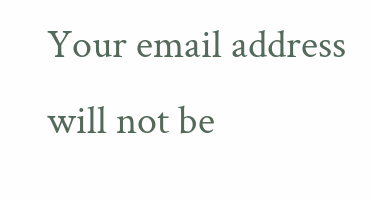Your email address will not be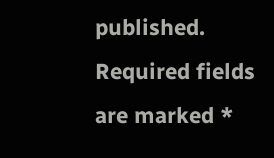published. Required fields are marked *